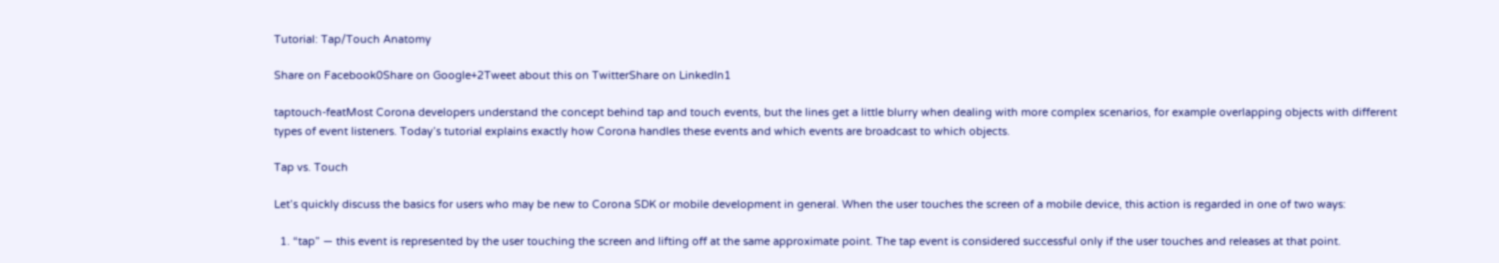Tutorial: Tap/Touch Anatomy

Share on Facebook0Share on Google+2Tweet about this on TwitterShare on LinkedIn1

taptouch-featMost Corona developers understand the concept behind tap and touch events, but the lines get a little blurry when dealing with more complex scenarios, for example overlapping objects with different types of event listeners. Today’s tutorial explains exactly how Corona handles these events and which events are broadcast to which objects.

Tap vs. Touch

Let’s quickly discuss the basics for users who may be new to Corona SDK or mobile development in general. When the user touches the screen of a mobile device, this action is regarded in one of two ways:

  1. “tap” — this event is represented by the user touching the screen and lifting off at the same approximate point. The tap event is considered successful only if the user touches and releases at that point.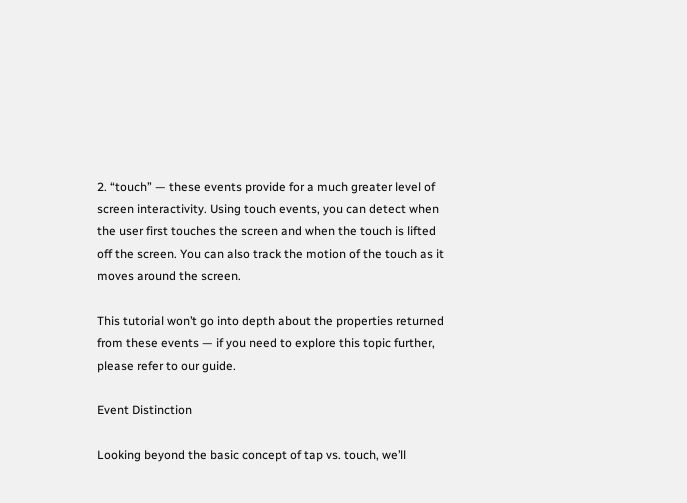2. “touch” — these events provide for a much greater level of screen interactivity. Using touch events, you can detect when the user first touches the screen and when the touch is lifted off the screen. You can also track the motion of the touch as it moves around the screen.

This tutorial won’t go into depth about the properties returned from these events — if you need to explore this topic further, please refer to our guide.

Event Distinction

Looking beyond the basic concept of tap vs. touch, we’ll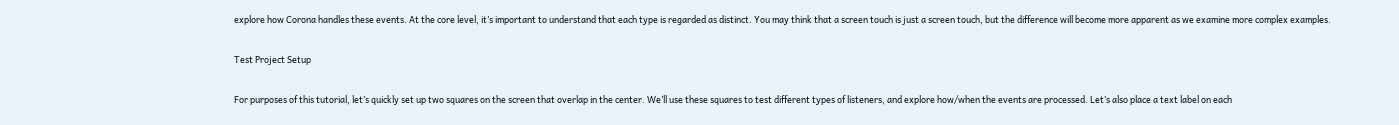explore how Corona handles these events. At the core level, it’s important to understand that each type is regarded as distinct. You may think that a screen touch is just a screen touch, but the difference will become more apparent as we examine more complex examples.

Test Project Setup

For purposes of this tutorial, let’s quickly set up two squares on the screen that overlap in the center. We’ll use these squares to test different types of listeners, and explore how/when the events are processed. Let’s also place a text label on each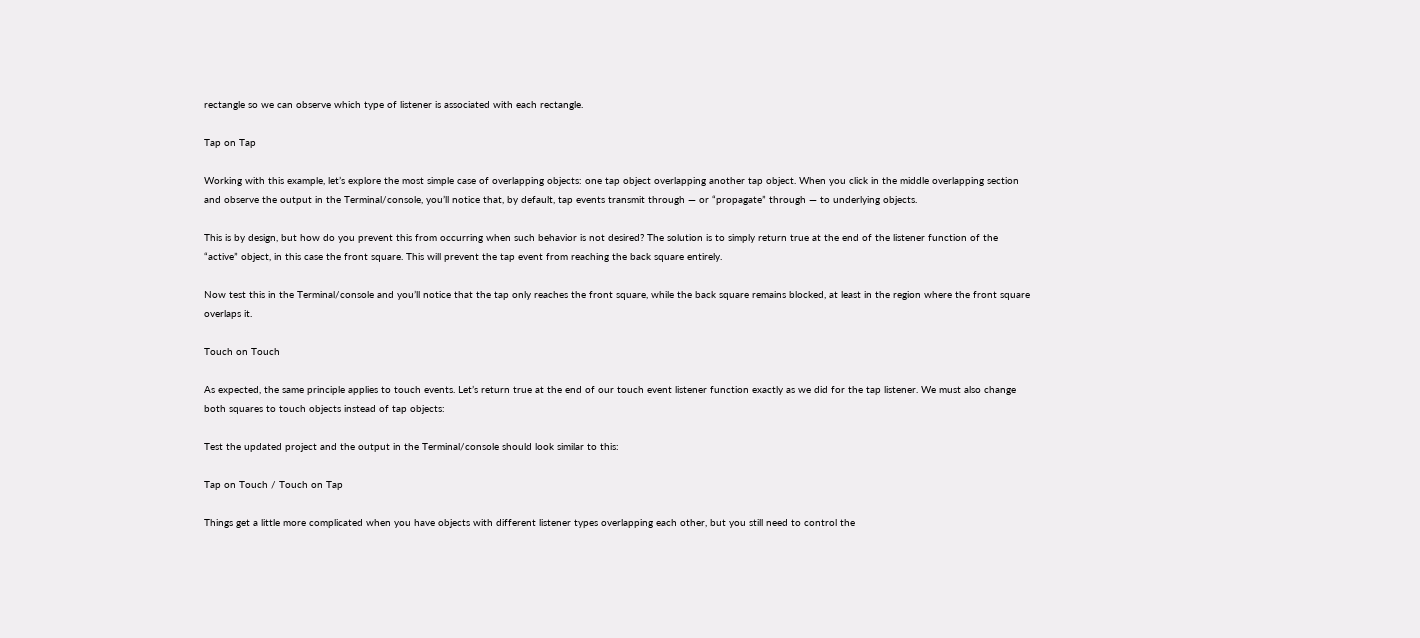rectangle so we can observe which type of listener is associated with each rectangle.

Tap on Tap

Working with this example, let’s explore the most simple case of overlapping objects: one tap object overlapping another tap object. When you click in the middle overlapping section and observe the output in the Terminal/console, you’ll notice that, by default, tap events transmit through — or “propagate” through — to underlying objects.

This is by design, but how do you prevent this from occurring when such behavior is not desired? The solution is to simply return true at the end of the listener function of the “active” object, in this case the front square. This will prevent the tap event from reaching the back square entirely.

Now test this in the Terminal/console and you’ll notice that the tap only reaches the front square, while the back square remains blocked, at least in the region where the front square overlaps it.

Touch on Touch

As expected, the same principle applies to touch events. Let’s return true at the end of our touch event listener function exactly as we did for the tap listener. We must also change both squares to touch objects instead of tap objects:

Test the updated project and the output in the Terminal/console should look similar to this:

Tap on Touch / Touch on Tap

Things get a little more complicated when you have objects with different listener types overlapping each other, but you still need to control the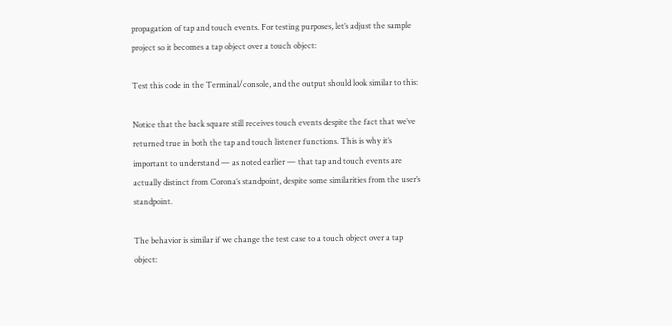propagation of tap and touch events. For testing purposes, let’s adjust the sample project so it becomes a tap object over a touch object:

Test this code in the Terminal/console, and the output should look similar to this:

Notice that the back square still receives touch events despite the fact that we’ve returned true in both the tap and touch listener functions. This is why it’s important to understand — as noted earlier — that tap and touch events are actually distinct from Corona’s standpoint, despite some similarities from the user’s standpoint.

The behavior is similar if we change the test case to a touch object over a tap object: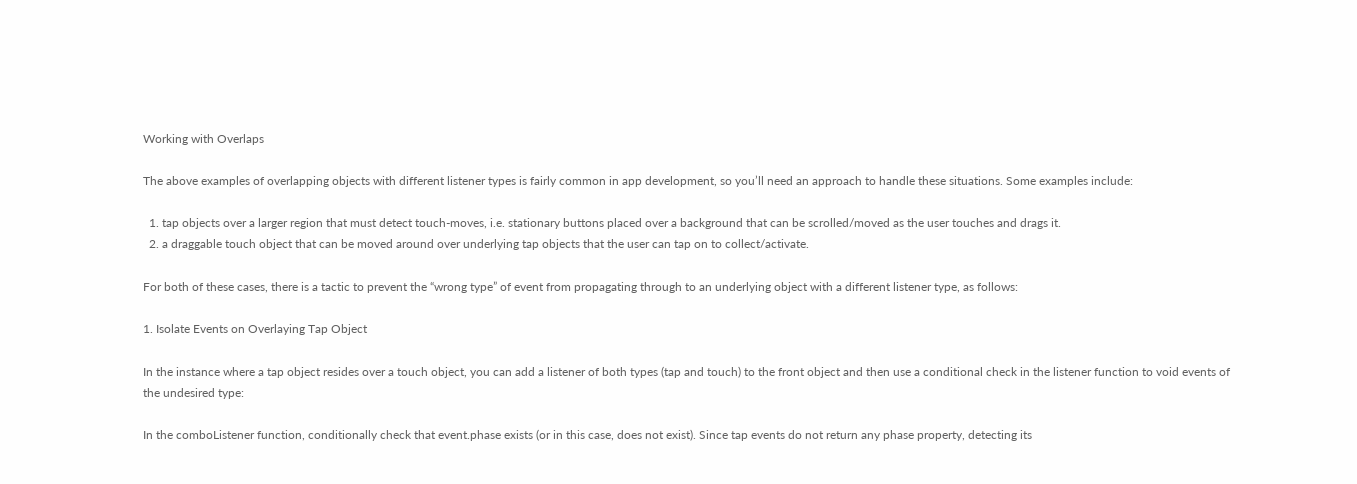Working with Overlaps

The above examples of overlapping objects with different listener types is fairly common in app development, so you’ll need an approach to handle these situations. Some examples include:

  1. tap objects over a larger region that must detect touch-moves, i.e. stationary buttons placed over a background that can be scrolled/moved as the user touches and drags it.
  2. a draggable touch object that can be moved around over underlying tap objects that the user can tap on to collect/activate.

For both of these cases, there is a tactic to prevent the “wrong type” of event from propagating through to an underlying object with a different listener type, as follows:

1. Isolate Events on Overlaying Tap Object

In the instance where a tap object resides over a touch object, you can add a listener of both types (tap and touch) to the front object and then use a conditional check in the listener function to void events of the undesired type:

In the comboListener function, conditionally check that event.phase exists (or in this case, does not exist). Since tap events do not return any phase property, detecting its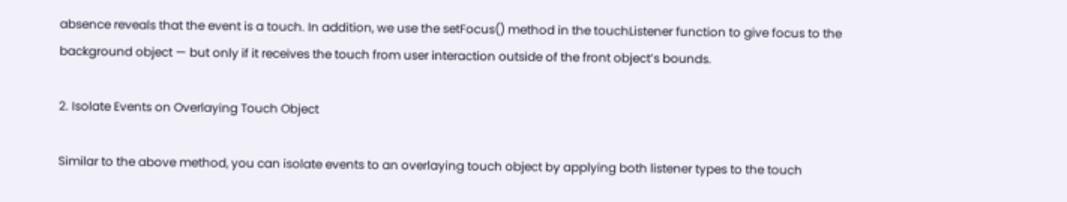absence reveals that the event is a touch. In addition, we use the setFocus() method in the touchListener function to give focus to the background object — but only if it receives the touch from user interaction outside of the front object’s bounds.

2. Isolate Events on Overlaying Touch Object

Similar to the above method, you can isolate events to an overlaying touch object by applying both listener types to the touch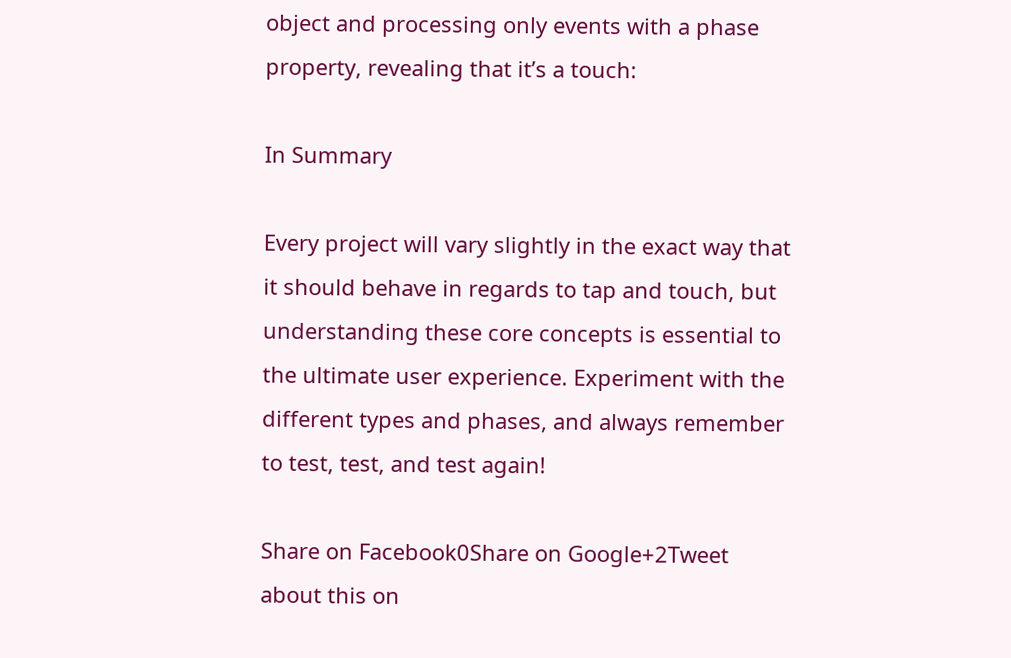object and processing only events with a phase property, revealing that it’s a touch:

In Summary

Every project will vary slightly in the exact way that it should behave in regards to tap and touch, but understanding these core concepts is essential to the ultimate user experience. Experiment with the different types and phases, and always remember to test, test, and test again!

Share on Facebook0Share on Google+2Tweet about this on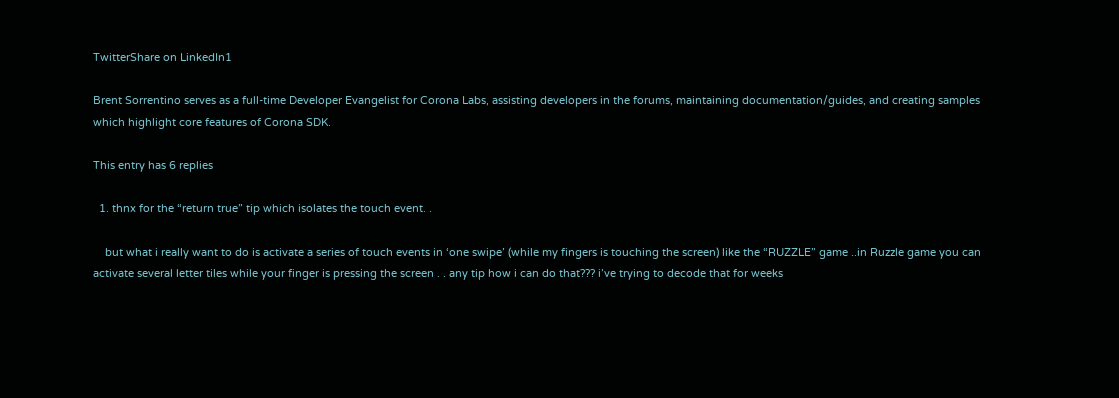TwitterShare on LinkedIn1

Brent Sorrentino serves as a full-time Developer Evangelist for Corona Labs, assisting developers in the forums, maintaining documentation/guides, and creating samples which highlight core features of Corona SDK.

This entry has 6 replies

  1. thnx for the “return true” tip which isolates the touch event. .

    but what i really want to do is activate a series of touch events in ‘one swipe’ (while my fingers is touching the screen) like the “RUZZLE” game ..in Ruzzle game you can activate several letter tiles while your finger is pressing the screen . . any tip how i can do that??? i’ve trying to decode that for weeks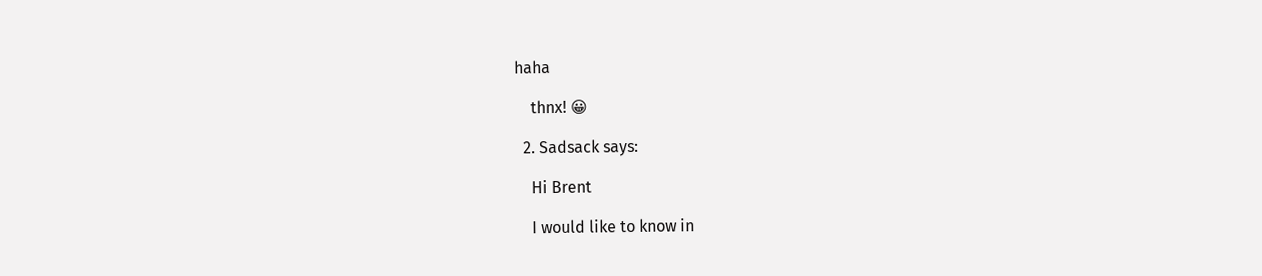haha

    thnx! 😀

  2. Sadsack says:

    Hi Brent

    I would like to know in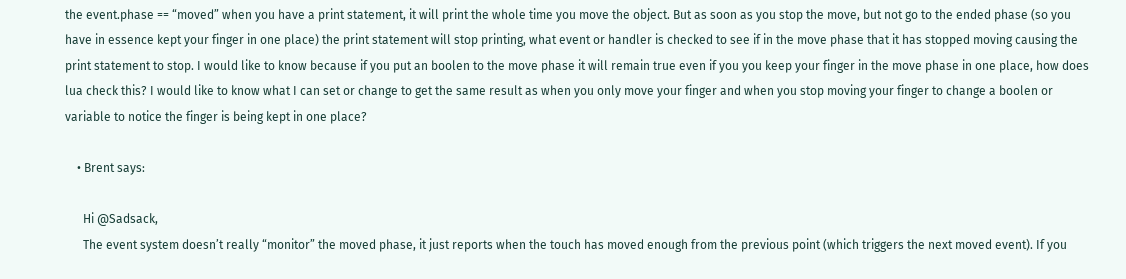the event.phase == “moved” when you have a print statement, it will print the whole time you move the object. But as soon as you stop the move, but not go to the ended phase (so you have in essence kept your finger in one place) the print statement will stop printing, what event or handler is checked to see if in the move phase that it has stopped moving causing the print statement to stop. I would like to know because if you put an boolen to the move phase it will remain true even if you you keep your finger in the move phase in one place, how does lua check this? I would like to know what I can set or change to get the same result as when you only move your finger and when you stop moving your finger to change a boolen or variable to notice the finger is being kept in one place?

    • Brent says:

      Hi @Sadsack,
      The event system doesn’t really “monitor” the moved phase, it just reports when the touch has moved enough from the previous point (which triggers the next moved event). If you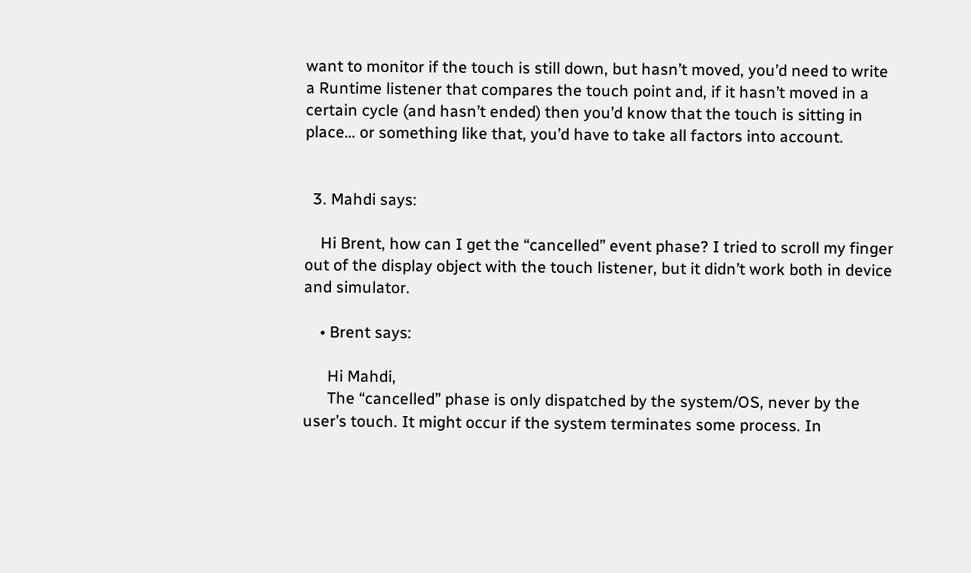want to monitor if the touch is still down, but hasn’t moved, you’d need to write a Runtime listener that compares the touch point and, if it hasn’t moved in a certain cycle (and hasn’t ended) then you’d know that the touch is sitting in place… or something like that, you’d have to take all factors into account.


  3. Mahdi says:

    Hi Brent, how can I get the “cancelled” event phase? I tried to scroll my finger out of the display object with the touch listener, but it didn’t work both in device and simulator.

    • Brent says:

      Hi Mahdi,
      The “cancelled” phase is only dispatched by the system/OS, never by the user’s touch. It might occur if the system terminates some process. In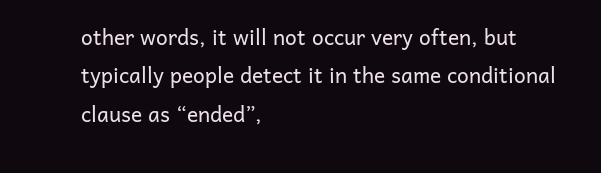other words, it will not occur very often, but typically people detect it in the same conditional clause as “ended”,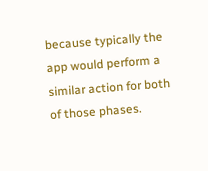because typically the app would perform a similar action for both of those phases.